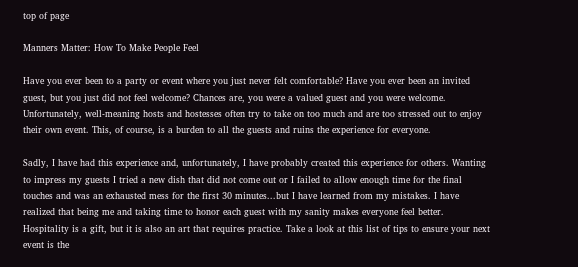top of page

Manners Matter: How To Make People Feel

Have you ever been to a party or event where you just never felt comfortable? Have you ever been an invited guest, but you just did not feel welcome? Chances are, you were a valued guest and you were welcome. Unfortunately, well-meaning hosts and hostesses often try to take on too much and are too stressed out to enjoy their own event. This, of course, is a burden to all the guests and ruins the experience for everyone.

Sadly, I have had this experience and, unfortunately, I have probably created this experience for others. Wanting to impress my guests I tried a new dish that did not come out or I failed to allow enough time for the final touches and was an exhausted mess for the first 30 minutes...but I have learned from my mistakes. I have realized that being me and taking time to honor each guest with my sanity makes everyone feel better. Hospitality is a gift, but it is also an art that requires practice. Take a look at this list of tips to ensure your next event is the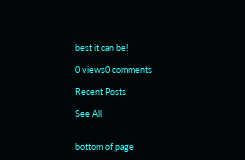best it can be!

0 views0 comments

Recent Posts

See All


bottom of page